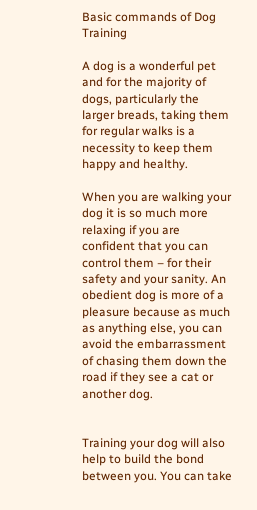Basic commands of Dog Training

A dog is a wonderful pet and for the majority of dogs, particularly the larger breads, taking them for regular walks is a necessity to keep them happy and healthy.

When you are walking your dog it is so much more relaxing if you are confident that you can control them – for their safety and your sanity. An obedient dog is more of a pleasure because as much as anything else, you can avoid the embarrassment of chasing them down the road if they see a cat or another dog.


Training your dog will also help to build the bond between you. You can take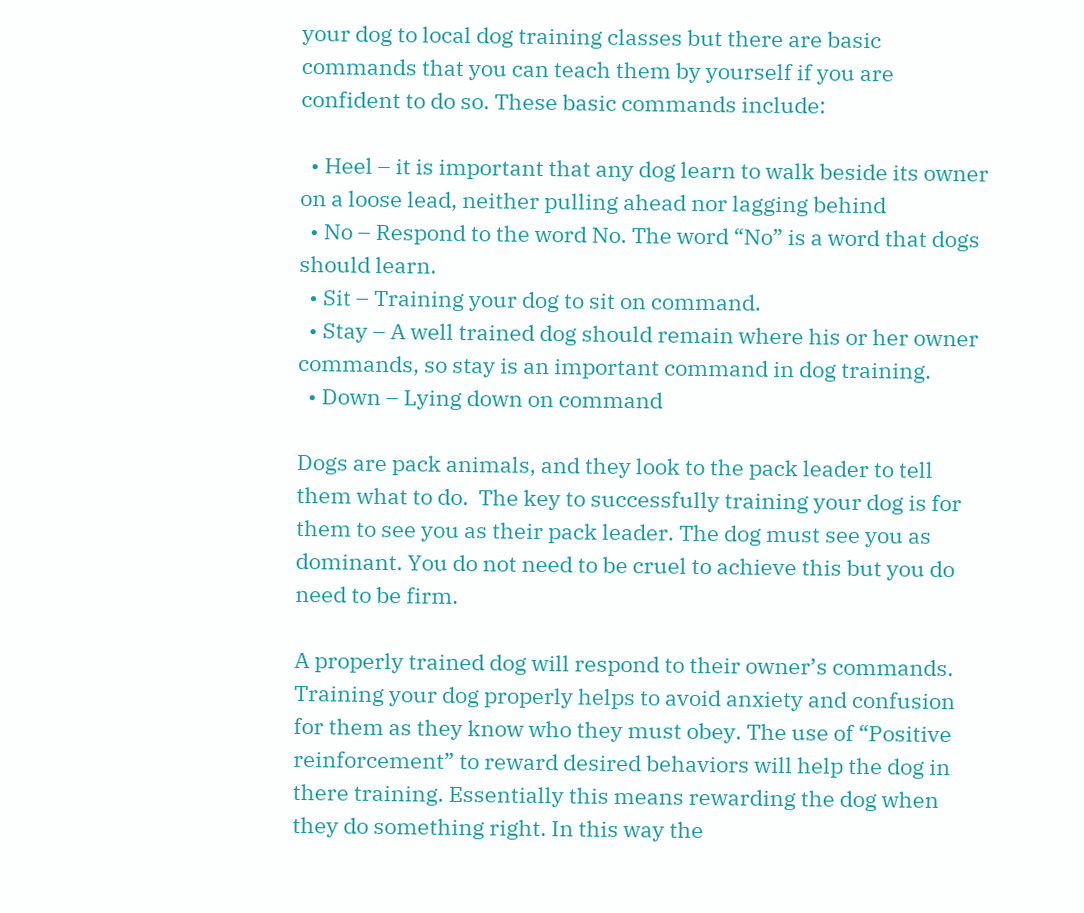your dog to local dog training classes but there are basic commands that you can teach them by yourself if you are confident to do so. These basic commands include:

  • Heel – it is important that any dog learn to walk beside its owner on a loose lead, neither pulling ahead nor lagging behind
  • No – Respond to the word No. The word “No” is a word that dogs should learn.
  • Sit – Training your dog to sit on command.
  • Stay – A well trained dog should remain where his or her owner commands, so stay is an important command in dog training.
  • Down – Lying down on command

Dogs are pack animals, and they look to the pack leader to tell them what to do.  The key to successfully training your dog is for them to see you as their pack leader. The dog must see you as dominant. You do not need to be cruel to achieve this but you do need to be firm.

A properly trained dog will respond to their owner’s commands. Training your dog properly helps to avoid anxiety and confusion for them as they know who they must obey. The use of “Positive reinforcement” to reward desired behaviors will help the dog in there training. Essentially this means rewarding the dog when they do something right. In this way the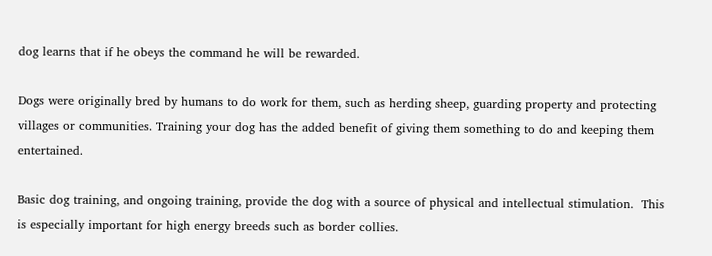dog learns that if he obeys the command he will be rewarded.

Dogs were originally bred by humans to do work for them, such as herding sheep, guarding property and protecting villages or communities. Training your dog has the added benefit of giving them something to do and keeping them entertained.

Basic dog training, and ongoing training, provide the dog with a source of physical and intellectual stimulation.  This is especially important for high energy breeds such as border collies.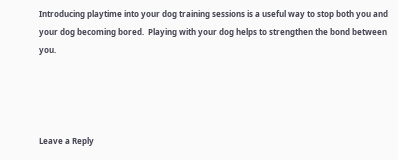Introducing playtime into your dog training sessions is a useful way to stop both you and your dog becoming bored.  Playing with your dog helps to strengthen the bond between you.




Leave a Reply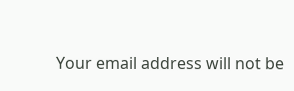Your email address will not be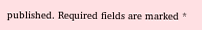published. Required fields are marked *